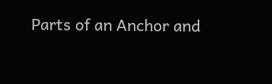Parts of an Anchor and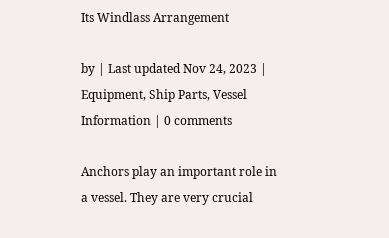Its Windlass Arrangement

by | Last updated Nov 24, 2023 | Equipment, Ship Parts, Vessel Information | 0 comments

Anchors play an important role in a vessel. They are very crucial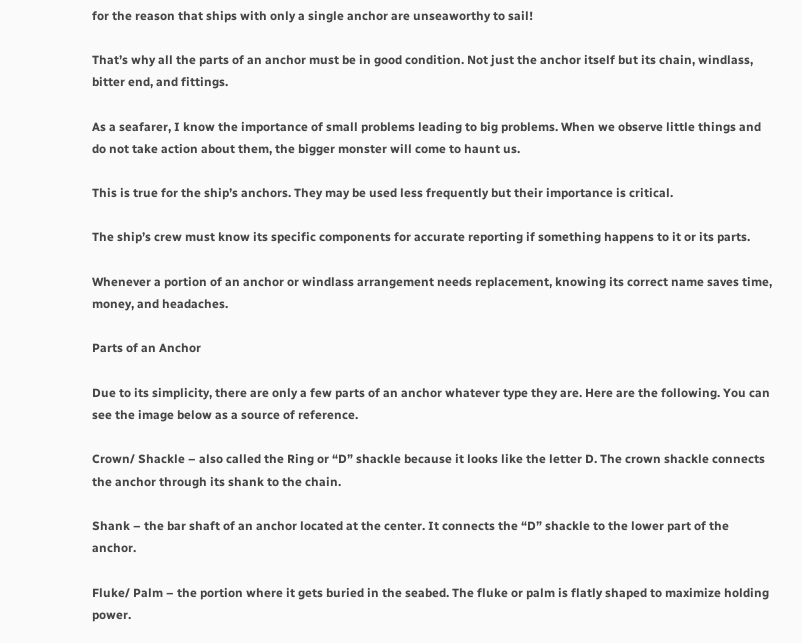for the reason that ships with only a single anchor are unseaworthy to sail!

That’s why all the parts of an anchor must be in good condition. Not just the anchor itself but its chain, windlass, bitter end, and fittings.

As a seafarer, I know the importance of small problems leading to big problems. When we observe little things and do not take action about them, the bigger monster will come to haunt us.

This is true for the ship’s anchors. They may be used less frequently but their importance is critical.

The ship’s crew must know its specific components for accurate reporting if something happens to it or its parts.

Whenever a portion of an anchor or windlass arrangement needs replacement, knowing its correct name saves time, money, and headaches.

Parts of an Anchor

Due to its simplicity, there are only a few parts of an anchor whatever type they are. Here are the following. You can see the image below as a source of reference.

Crown/ Shackle – also called the Ring or “D” shackle because it looks like the letter D. The crown shackle connects the anchor through its shank to the chain.

Shank – the bar shaft of an anchor located at the center. It connects the “D” shackle to the lower part of the anchor.

Fluke/ Palm – the portion where it gets buried in the seabed. The fluke or palm is flatly shaped to maximize holding power.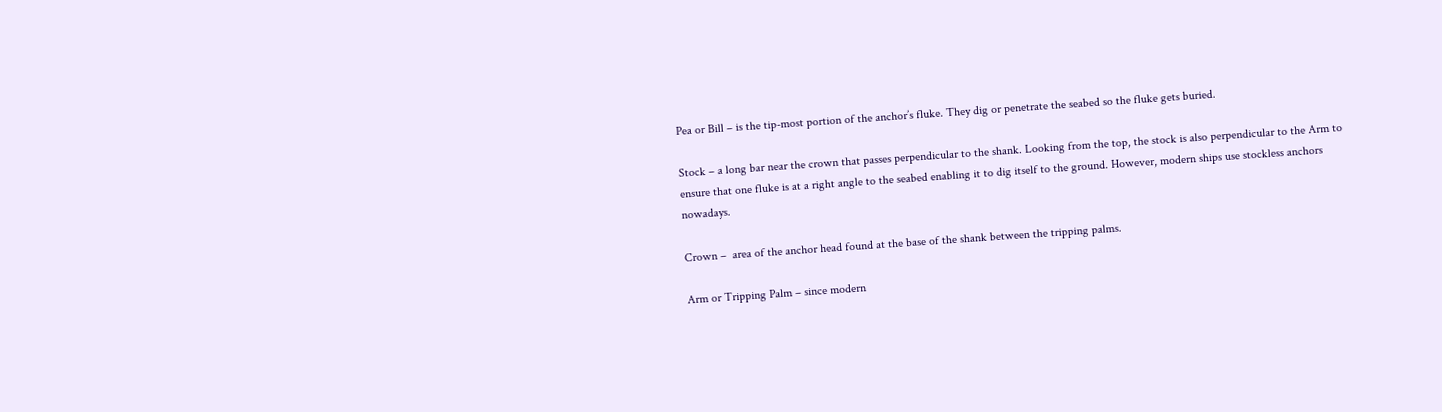Pea or Bill – is the tip-most portion of the anchor’s fluke. They dig or penetrate the seabed so the fluke gets buried.

Stock – a long bar near the crown that passes perpendicular to the shank. Looking from the top, the stock is also perpendicular to the Arm to ensure that one fluke is at a right angle to the seabed enabling it to dig itself to the ground. However, modern ships use stockless anchors nowadays.

Crown –  area of the anchor head found at the base of the shank between the tripping palms.

Arm or Tripping Palm – since modern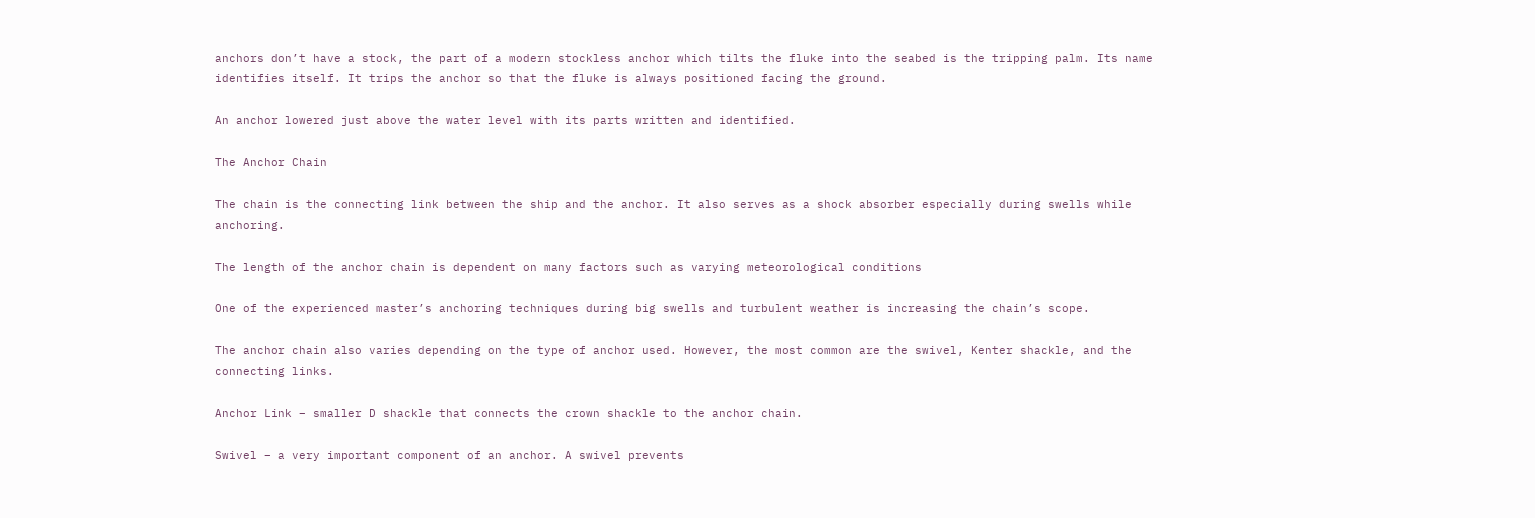anchors don’t have a stock, the part of a modern stockless anchor which tilts the fluke into the seabed is the tripping palm. Its name identifies itself. It trips the anchor so that the fluke is always positioned facing the ground.

An anchor lowered just above the water level with its parts written and identified.

The Anchor Chain

The chain is the connecting link between the ship and the anchor. It also serves as a shock absorber especially during swells while anchoring.

The length of the anchor chain is dependent on many factors such as varying meteorological conditions

One of the experienced master’s anchoring techniques during big swells and turbulent weather is increasing the chain’s scope.

The anchor chain also varies depending on the type of anchor used. However, the most common are the swivel, Kenter shackle, and the connecting links.

Anchor Link – smaller D shackle that connects the crown shackle to the anchor chain.

Swivel – a very important component of an anchor. A swivel prevents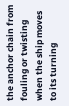the anchor chain from fouling or twisting when the ship moves to its turning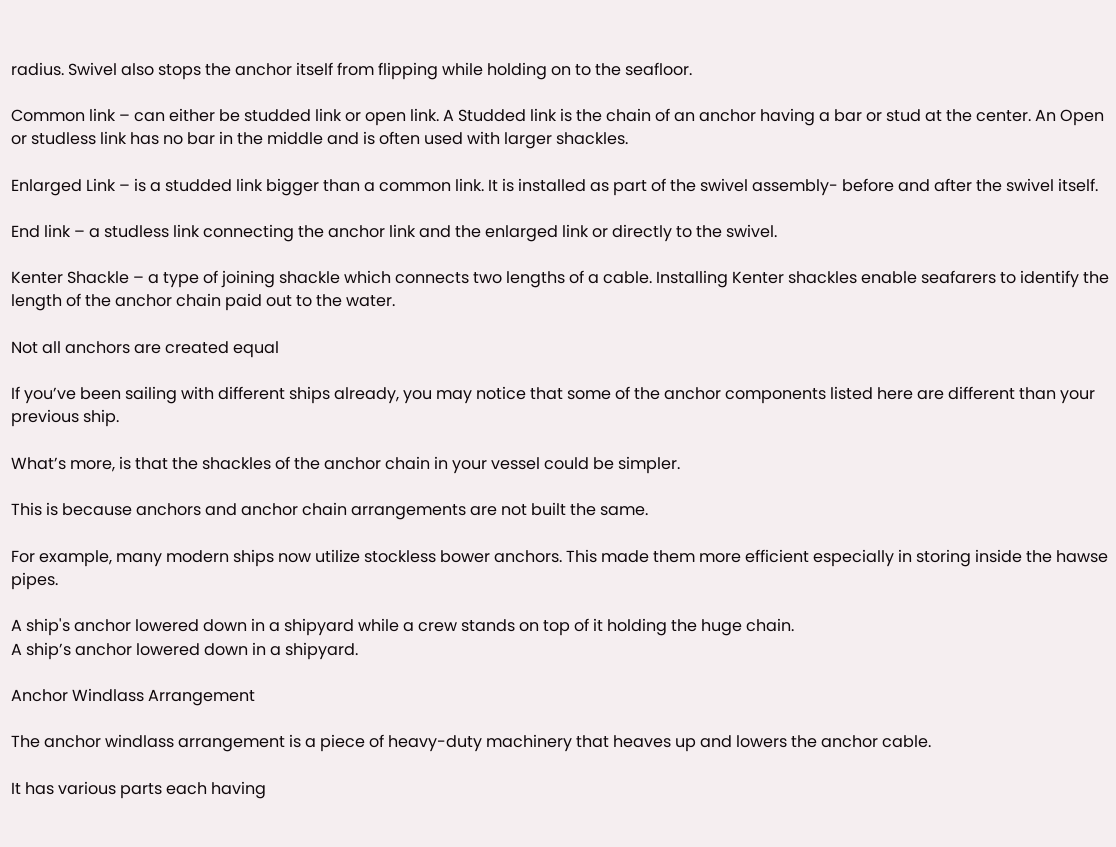radius. Swivel also stops the anchor itself from flipping while holding on to the seafloor.

Common link – can either be studded link or open link. A Studded link is the chain of an anchor having a bar or stud at the center. An Open or studless link has no bar in the middle and is often used with larger shackles.

Enlarged Link – is a studded link bigger than a common link. It is installed as part of the swivel assembly- before and after the swivel itself.

End link – a studless link connecting the anchor link and the enlarged link or directly to the swivel.

Kenter Shackle – a type of joining shackle which connects two lengths of a cable. Installing Kenter shackles enable seafarers to identify the length of the anchor chain paid out to the water.

Not all anchors are created equal

If you’ve been sailing with different ships already, you may notice that some of the anchor components listed here are different than your previous ship.

What’s more, is that the shackles of the anchor chain in your vessel could be simpler.

This is because anchors and anchor chain arrangements are not built the same.

For example, many modern ships now utilize stockless bower anchors. This made them more efficient especially in storing inside the hawse pipes.

A ship's anchor lowered down in a shipyard while a crew stands on top of it holding the huge chain.
A ship’s anchor lowered down in a shipyard.

Anchor Windlass Arrangement

The anchor windlass arrangement is a piece of heavy-duty machinery that heaves up and lowers the anchor cable.

It has various parts each having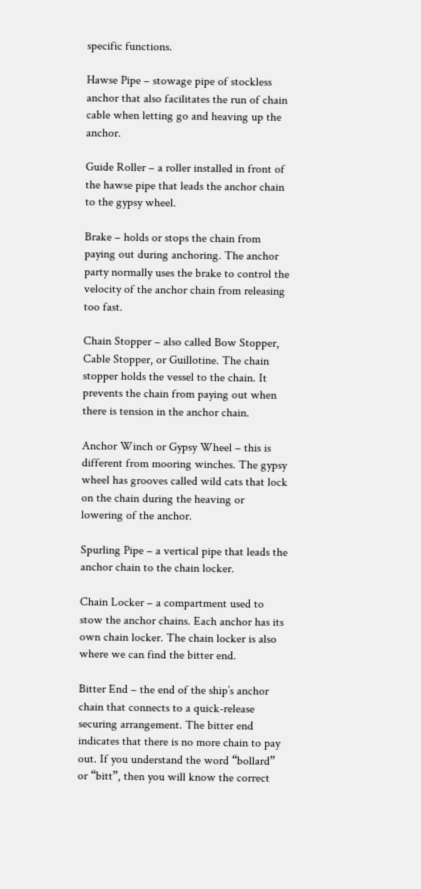specific functions.

Hawse Pipe – stowage pipe of stockless anchor that also facilitates the run of chain cable when letting go and heaving up the anchor.

Guide Roller – a roller installed in front of the hawse pipe that leads the anchor chain to the gypsy wheel.

Brake – holds or stops the chain from paying out during anchoring. The anchor party normally uses the brake to control the velocity of the anchor chain from releasing too fast.

Chain Stopper – also called Bow Stopper, Cable Stopper, or Guillotine. The chain stopper holds the vessel to the chain. It prevents the chain from paying out when there is tension in the anchor chain.

Anchor Winch or Gypsy Wheel – this is different from mooring winches. The gypsy wheel has grooves called wild cats that lock on the chain during the heaving or lowering of the anchor.

Spurling Pipe – a vertical pipe that leads the anchor chain to the chain locker.

Chain Locker – a compartment used to stow the anchor chains. Each anchor has its own chain locker. The chain locker is also where we can find the bitter end.

Bitter End – the end of the ship’s anchor chain that connects to a quick-release securing arrangement. The bitter end indicates that there is no more chain to pay out. If you understand the word “bollard” or “bitt”, then you will know the correct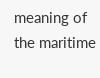meaning of the maritime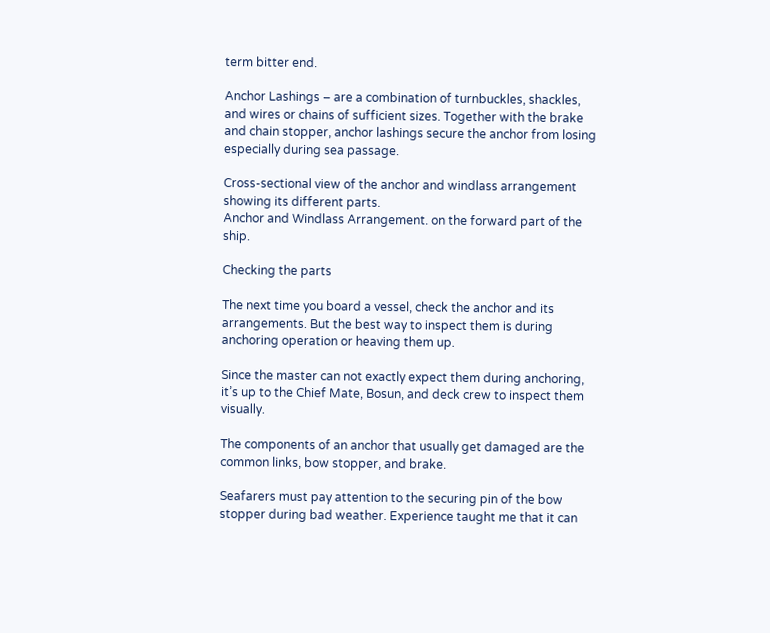term bitter end.

Anchor Lashings – are a combination of turnbuckles, shackles, and wires or chains of sufficient sizes. Together with the brake and chain stopper, anchor lashings secure the anchor from losing especially during sea passage.

Cross-sectional view of the anchor and windlass arrangement showing its different parts.
Anchor and Windlass Arrangement. on the forward part of the ship.

Checking the parts

The next time you board a vessel, check the anchor and its arrangements. But the best way to inspect them is during anchoring operation or heaving them up.

Since the master can not exactly expect them during anchoring, it’s up to the Chief Mate, Bosun, and deck crew to inspect them visually.

The components of an anchor that usually get damaged are the common links, bow stopper, and brake.

Seafarers must pay attention to the securing pin of the bow stopper during bad weather. Experience taught me that it can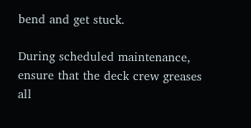bend and get stuck.

During scheduled maintenance, ensure that the deck crew greases all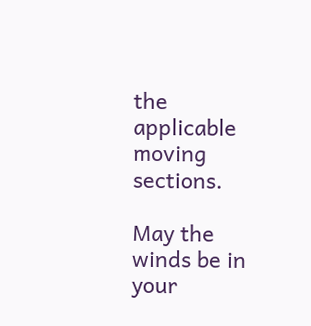the applicable moving sections.

May the winds be in your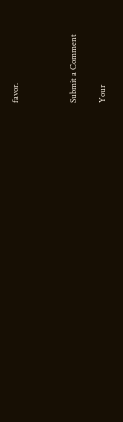favor.



Submit a Comment

Your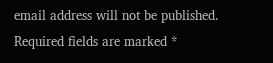email address will not be published. Required fields are marked *